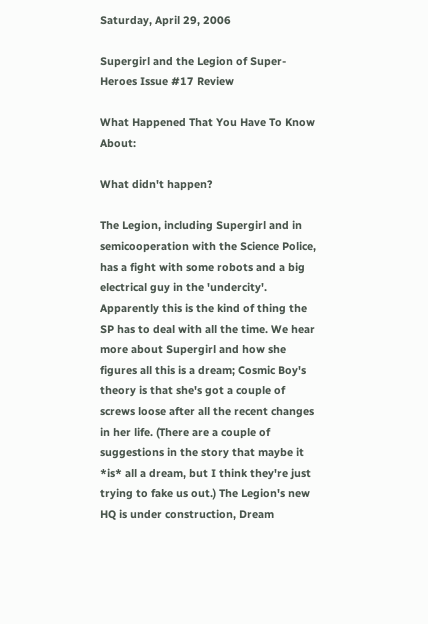Saturday, April 29, 2006

Supergirl and the Legion of Super-Heroes Issue #17 Review

What Happened That You Have To Know About:

What didn't happen?

The Legion, including Supergirl and in semicooperation with the Science Police, has a fight with some robots and a big electrical guy in the 'undercity'. Apparently this is the kind of thing the SP has to deal with all the time. We hear more about Supergirl and how she figures all this is a dream; Cosmic Boy's theory is that she's got a couple of screws loose after all the recent changes in her life. (There are a couple of suggestions in the story that maybe it *is* all a dream, but I think they're just trying to fake us out.) The Legion's new HQ is under construction, Dream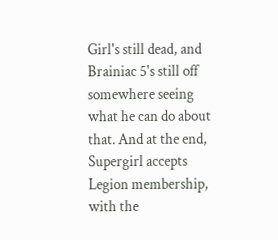Girl's still dead, and Brainiac 5's still off somewhere seeing what he can do about that. And at the end, Supergirl accepts Legion membership, with the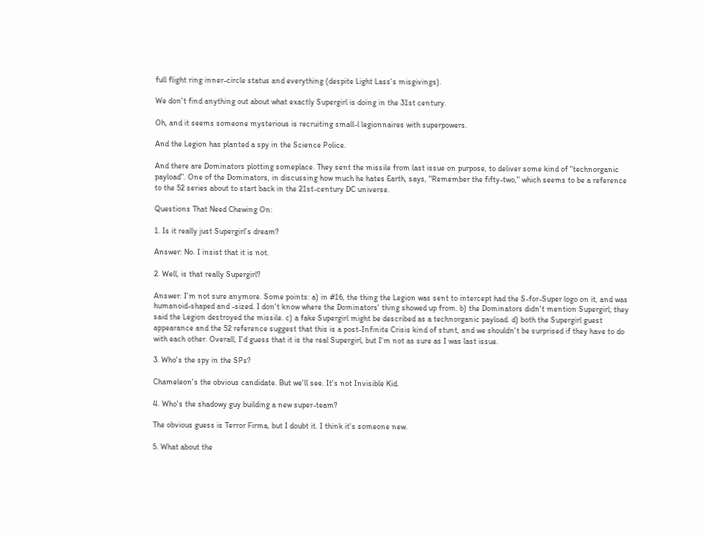full flight ring inner-circle status and everything (despite Light Lass's misgivings).

We don't find anything out about what exactly Supergirl is doing in the 31st century.

Oh, and it seems someone mysterious is recruiting small-l legionnaires with superpowers.

And the Legion has planted a spy in the Science Police.

And there are Dominators plotting someplace. They sent the missile from last issue on purpose, to deliver some kind of "technorganic payload". One of the Dominators, in discussing how much he hates Earth, says, "Remember the fifty-two," which seems to be a reference to the 52 series about to start back in the 21st-century DC universe.

Questions That Need Chewing On:

1. Is it really just Supergirl's dream?

Answer: No. I insist that it is not.

2. Well, is that really Supergirl?

Answer: I'm not sure anymore. Some points: a) in #16, the thing the Legion was sent to intercept had the S-for-Super logo on it, and was humanoid-shaped and -sized. I don't know where the Dominators' thing showed up from. b) the Dominators didn't mention Supergirl; they said the Legion destroyed the missile. c) a fake Supergirl might be described as a technorganic payload. d) both the Supergirl guest appearance and the 52 reference suggest that this is a post-Infinite Crisis kind of stunt, and we shouldn't be surprised if they have to do with each other. Overall, I'd guess that it is the real Supergirl, but I'm not as sure as I was last issue.

3. Who's the spy in the SPs?

Chameleon's the obvious candidate. But we'll see. It's not Invisible Kid.

4. Who's the shadowy guy building a new super-team?

The obvious guess is Terror Firma, but I doubt it. I think it's someone new.

5. What about the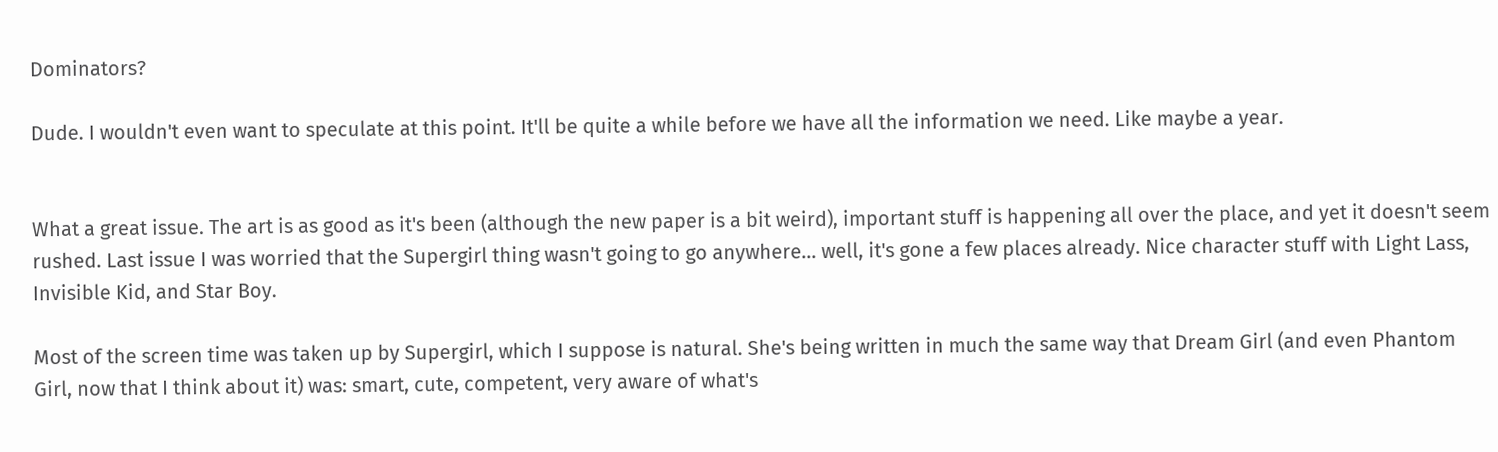Dominators?

Dude. I wouldn't even want to speculate at this point. It'll be quite a while before we have all the information we need. Like maybe a year.


What a great issue. The art is as good as it's been (although the new paper is a bit weird), important stuff is happening all over the place, and yet it doesn't seem rushed. Last issue I was worried that the Supergirl thing wasn't going to go anywhere... well, it's gone a few places already. Nice character stuff with Light Lass, Invisible Kid, and Star Boy.

Most of the screen time was taken up by Supergirl, which I suppose is natural. She's being written in much the same way that Dream Girl (and even Phantom Girl, now that I think about it) was: smart, cute, competent, very aware of what's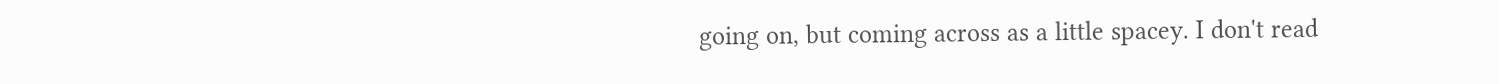going on, but coming across as a little spacey. I don't read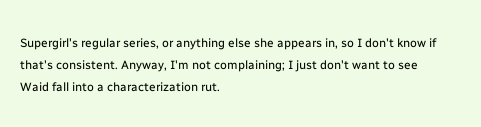Supergirl's regular series, or anything else she appears in, so I don't know if that's consistent. Anyway, I'm not complaining; I just don't want to see Waid fall into a characterization rut.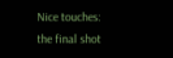Nice touches: the final shot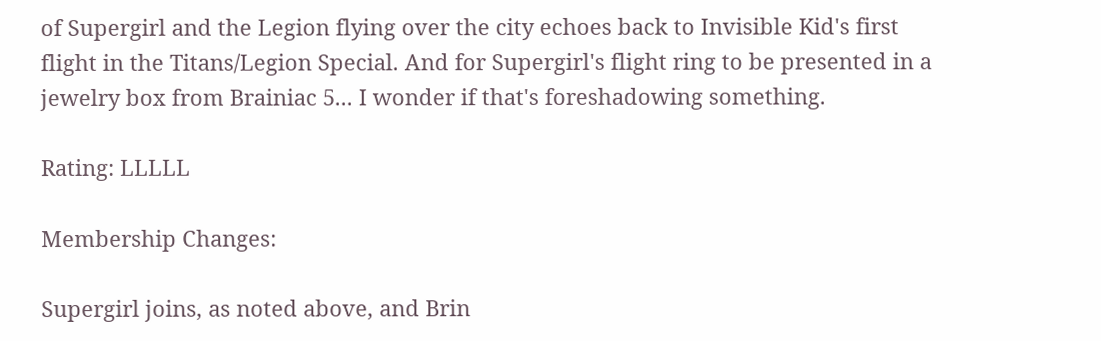of Supergirl and the Legion flying over the city echoes back to Invisible Kid's first flight in the Titans/Legion Special. And for Supergirl's flight ring to be presented in a jewelry box from Brainiac 5... I wonder if that's foreshadowing something.

Rating: LLLLL

Membership Changes:

Supergirl joins, as noted above, and Brin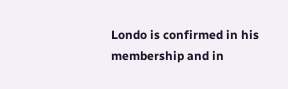Londo is confirmed in his membership and in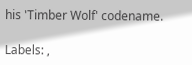his 'Timber Wolf' codename.

Labels: ,